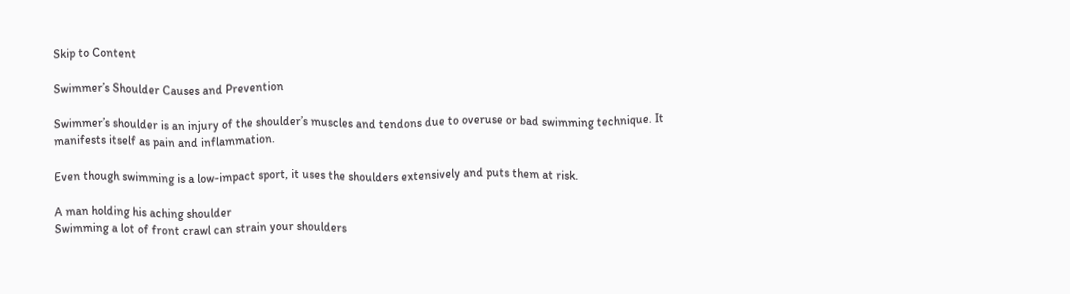Skip to Content

Swimmer’s Shoulder Causes and Prevention

Swimmer’s shoulder is an injury of the shoulder’s muscles and tendons due to overuse or bad swimming technique. It manifests itself as pain and inflammation.

Even though swimming is a low-impact sport, it uses the shoulders extensively and puts them at risk.

A man holding his aching shoulder
Swimming a lot of front crawl can strain your shoulders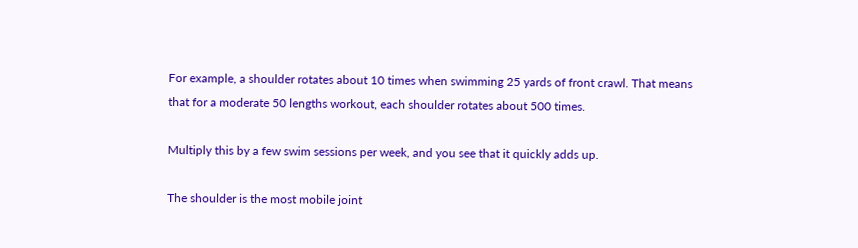For example, a shoulder rotates about 10 times when swimming 25 yards of front crawl. That means that for a moderate 50 lengths workout, each shoulder rotates about 500 times.

Multiply this by a few swim sessions per week, and you see that it quickly adds up.

The shoulder is the most mobile joint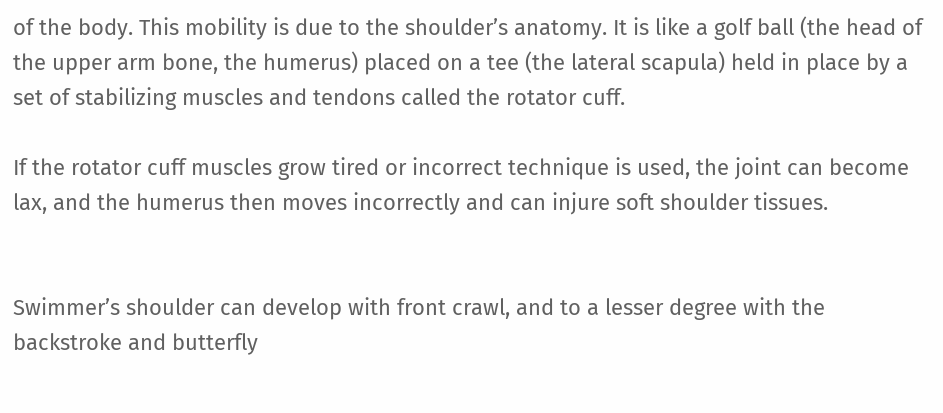of the body. This mobility is due to the shoulder’s anatomy. It is like a golf ball (the head of the upper arm bone, the humerus) placed on a tee (the lateral scapula) held in place by a set of stabilizing muscles and tendons called the rotator cuff.

If the rotator cuff muscles grow tired or incorrect technique is used, the joint can become lax, and the humerus then moves incorrectly and can injure soft shoulder tissues.


Swimmer’s shoulder can develop with front crawl, and to a lesser degree with the backstroke and butterfly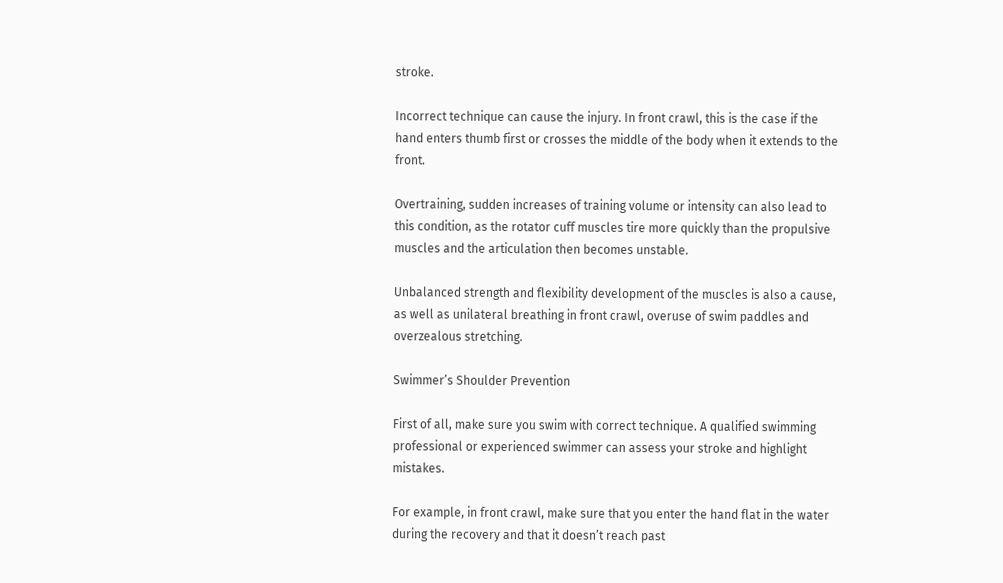stroke.

Incorrect technique can cause the injury. In front crawl, this is the case if the hand enters thumb first or crosses the middle of the body when it extends to the front.

Overtraining, sudden increases of training volume or intensity can also lead to this condition, as the rotator cuff muscles tire more quickly than the propulsive muscles and the articulation then becomes unstable.

Unbalanced strength and flexibility development of the muscles is also a cause, as well as unilateral breathing in front crawl, overuse of swim paddles and overzealous stretching.

Swimmer’s Shoulder Prevention

First of all, make sure you swim with correct technique. A qualified swimming professional or experienced swimmer can assess your stroke and highlight mistakes.

For example, in front crawl, make sure that you enter the hand flat in the water during the recovery and that it doesn’t reach past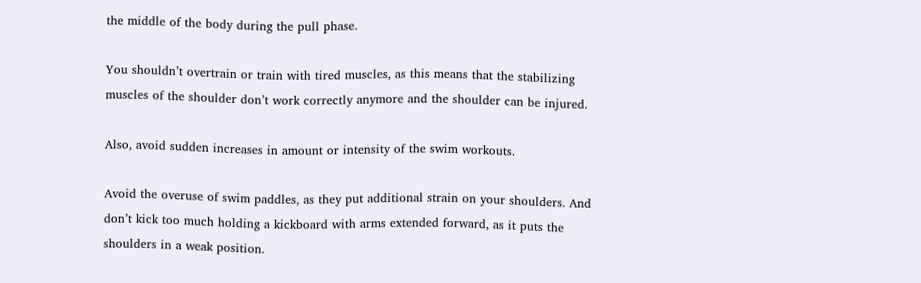the middle of the body during the pull phase.

You shouldn’t overtrain or train with tired muscles, as this means that the stabilizing muscles of the shoulder don’t work correctly anymore and the shoulder can be injured.

Also, avoid sudden increases in amount or intensity of the swim workouts.

Avoid the overuse of swim paddles, as they put additional strain on your shoulders. And don’t kick too much holding a kickboard with arms extended forward, as it puts the shoulders in a weak position.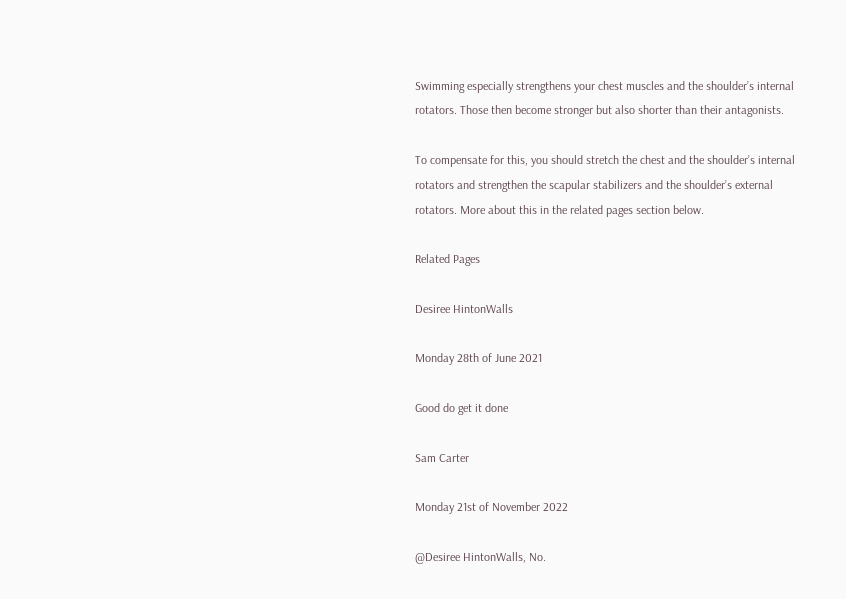Swimming especially strengthens your chest muscles and the shoulder’s internal rotators. Those then become stronger but also shorter than their antagonists.

To compensate for this, you should stretch the chest and the shoulder’s internal rotators and strengthen the scapular stabilizers and the shoulder’s external rotators. More about this in the related pages section below.

Related Pages

Desiree HintonWalls

Monday 28th of June 2021

Good do get it done

Sam Carter

Monday 21st of November 2022

@Desiree HintonWalls, No.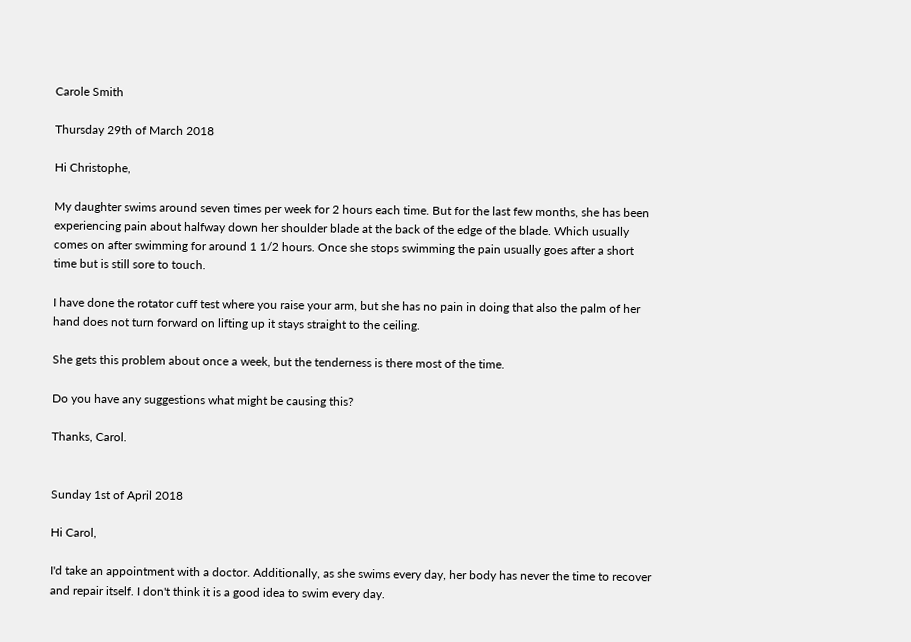Carole Smith

Thursday 29th of March 2018

Hi Christophe,

My daughter swims around seven times per week for 2 hours each time. But for the last few months, she has been experiencing pain about halfway down her shoulder blade at the back of the edge of the blade. Which usually comes on after swimming for around 1 1/2 hours. Once she stops swimming the pain usually goes after a short time but is still sore to touch.

I have done the rotator cuff test where you raise your arm, but she has no pain in doing that also the palm of her hand does not turn forward on lifting up it stays straight to the ceiling.

She gets this problem about once a week, but the tenderness is there most of the time.

Do you have any suggestions what might be causing this?

Thanks, Carol.


Sunday 1st of April 2018

Hi Carol,

I'd take an appointment with a doctor. Additionally, as she swims every day, her body has never the time to recover and repair itself. I don't think it is a good idea to swim every day.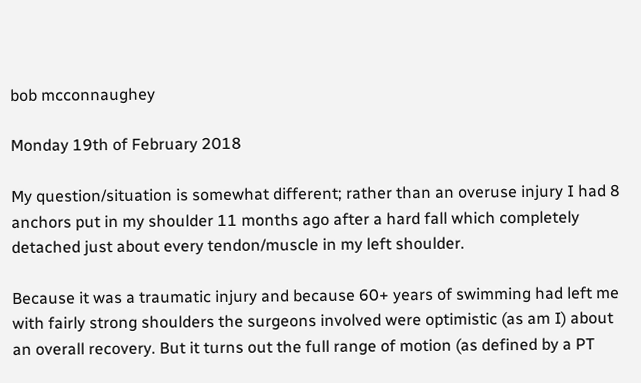bob mcconnaughey

Monday 19th of February 2018

My question/situation is somewhat different; rather than an overuse injury I had 8 anchors put in my shoulder 11 months ago after a hard fall which completely detached just about every tendon/muscle in my left shoulder.

Because it was a traumatic injury and because 60+ years of swimming had left me with fairly strong shoulders the surgeons involved were optimistic (as am I) about an overall recovery. But it turns out the full range of motion (as defined by a PT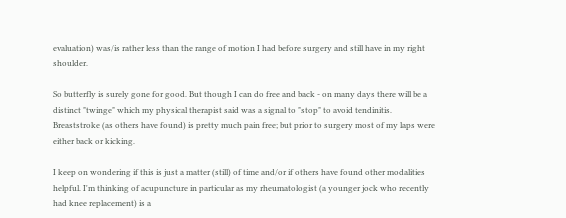evaluation) was/is rather less than the range of motion I had before surgery and still have in my right shoulder.

So butterfly is surely gone for good. But though I can do free and back - on many days there will be a distinct "twinge" which my physical therapist said was a signal to "stop" to avoid tendinitis. Breaststroke (as others have found) is pretty much pain free; but prior to surgery most of my laps were either back or kicking.

I keep on wondering if this is just a matter (still) of time and/or if others have found other modalities helpful. I'm thinking of acupuncture in particular as my rheumatologist (a younger jock who recently had knee replacement) is a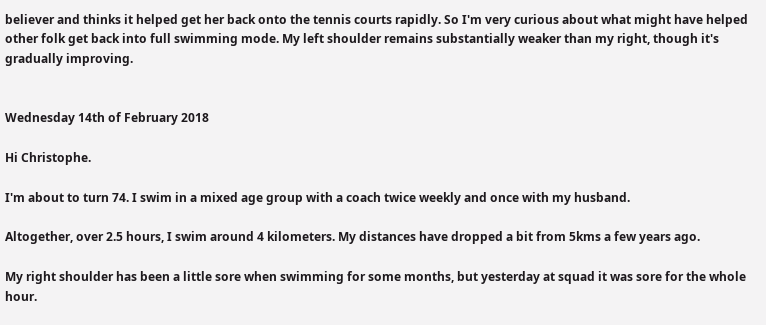believer and thinks it helped get her back onto the tennis courts rapidly. So I'm very curious about what might have helped other folk get back into full swimming mode. My left shoulder remains substantially weaker than my right, though it's gradually improving.


Wednesday 14th of February 2018

Hi Christophe.

I'm about to turn 74. I swim in a mixed age group with a coach twice weekly and once with my husband.

Altogether, over 2.5 hours, I swim around 4 kilometers. My distances have dropped a bit from 5kms a few years ago.

My right shoulder has been a little sore when swimming for some months, but yesterday at squad it was sore for the whole hour.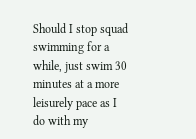Should I stop squad swimming for a while, just swim 30 minutes at a more leisurely pace as I do with my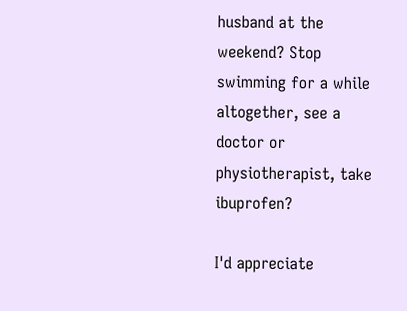husband at the weekend? Stop swimming for a while altogether, see a doctor or physiotherapist, take ibuprofen?

I'd appreciate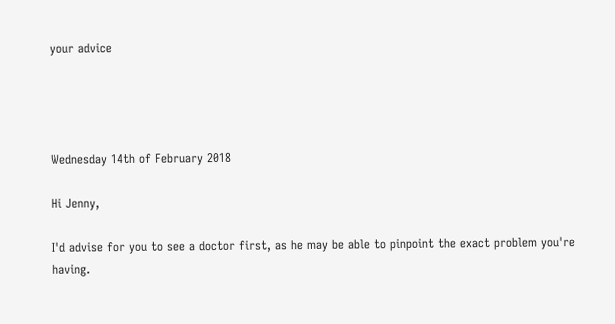your advice




Wednesday 14th of February 2018

Hi Jenny,

I'd advise for you to see a doctor first, as he may be able to pinpoint the exact problem you're having.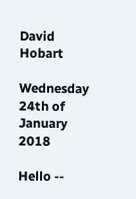David Hobart

Wednesday 24th of January 2018

Hello --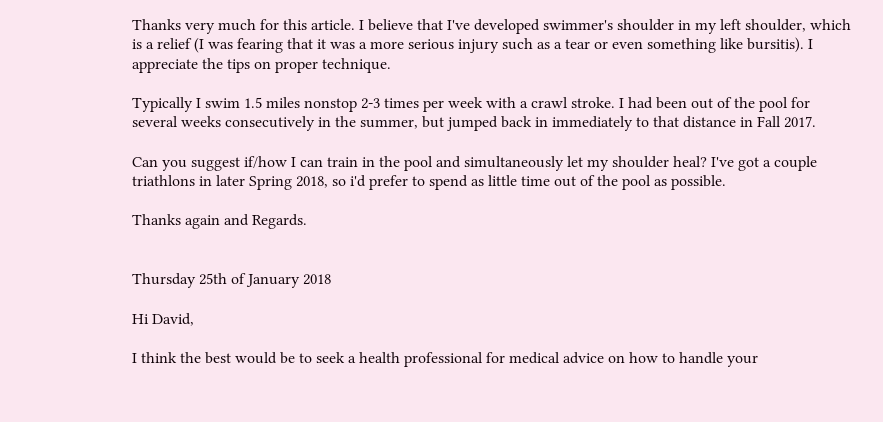Thanks very much for this article. I believe that I've developed swimmer's shoulder in my left shoulder, which is a relief (I was fearing that it was a more serious injury such as a tear or even something like bursitis). I appreciate the tips on proper technique.

Typically I swim 1.5 miles nonstop 2-3 times per week with a crawl stroke. I had been out of the pool for several weeks consecutively in the summer, but jumped back in immediately to that distance in Fall 2017.

Can you suggest if/how I can train in the pool and simultaneously let my shoulder heal? I've got a couple triathlons in later Spring 2018, so i'd prefer to spend as little time out of the pool as possible.

Thanks again and Regards.


Thursday 25th of January 2018

Hi David,

I think the best would be to seek a health professional for medical advice on how to handle your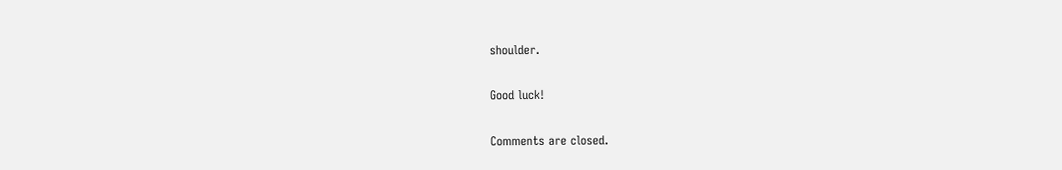shoulder.

Good luck!

Comments are closed.